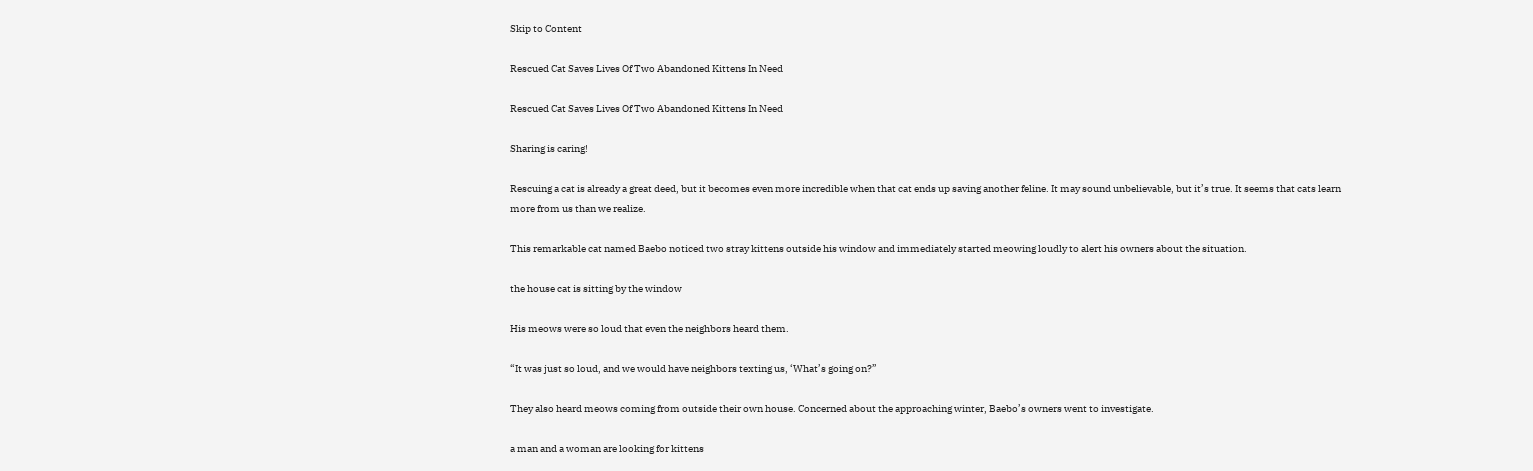Skip to Content

Rescued Cat Saves Lives Of Two Abandoned Kittens In Need

Rescued Cat Saves Lives Of Two Abandoned Kittens In Need

Sharing is caring!

Rescuing a cat is already a great deed, but it becomes even more incredible when that cat ends up saving another feline. It may sound unbelievable, but it’s true. It seems that cats learn more from us than we realize.

This remarkable cat named Baebo noticed two stray kittens outside his window and immediately started meowing loudly to alert his owners about the situation.

the house cat is sitting by the window

His meows were so loud that even the neighbors heard them.

“It was just so loud, and we would have neighbors texting us, ‘What’s going on?”

They also heard meows coming from outside their own house. Concerned about the approaching winter, Baebo’s owners went to investigate.

a man and a woman are looking for kittens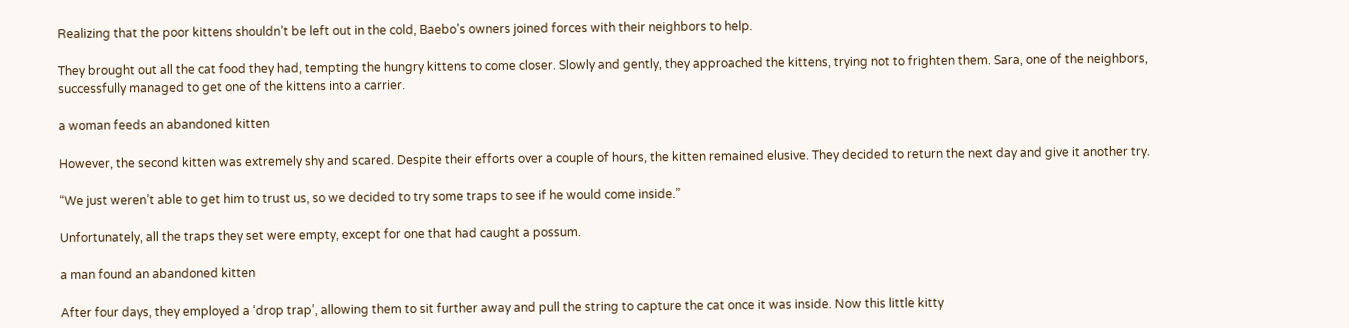Realizing that the poor kittens shouldn’t be left out in the cold, Baebo’s owners joined forces with their neighbors to help.

They brought out all the cat food they had, tempting the hungry kittens to come closer. Slowly and gently, they approached the kittens, trying not to frighten them. Sara, one of the neighbors, successfully managed to get one of the kittens into a carrier.

a woman feeds an abandoned kitten

However, the second kitten was extremely shy and scared. Despite their efforts over a couple of hours, the kitten remained elusive. They decided to return the next day and give it another try.

“We just weren’t able to get him to trust us, so we decided to try some traps to see if he would come inside.”

Unfortunately, all the traps they set were empty, except for one that had caught a possum.

a man found an abandoned kitten

After four days, they employed a ‘drop trap’, allowing them to sit further away and pull the string to capture the cat once it was inside. Now this little kitty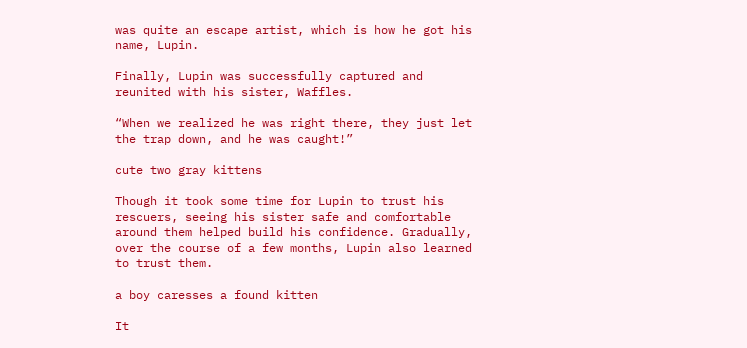was quite an escape artist, which is how he got his name, Lupin.

Finally, Lupin was successfully captured and reunited with his sister, Waffles.

“When we realized he was right there, they just let the trap down, and he was caught!”

cute two gray kittens

Though it took some time for Lupin to trust his rescuers, seeing his sister safe and comfortable around them helped build his confidence. Gradually, over the course of a few months, Lupin also learned to trust them.

a boy caresses a found kitten

It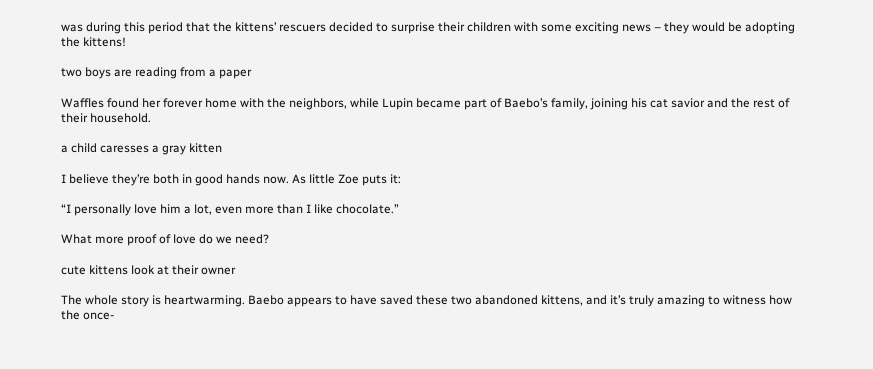was during this period that the kittens’ rescuers decided to surprise their children with some exciting news – they would be adopting the kittens!

two boys are reading from a paper

Waffles found her forever home with the neighbors, while Lupin became part of Baebo’s family, joining his cat savior and the rest of their household.

a child caresses a gray kitten

I believe they’re both in good hands now. As little Zoe puts it:

“I personally love him a lot, even more than I like chocolate.”

What more proof of love do we need?

cute kittens look at their owner

The whole story is heartwarming. Baebo appears to have saved these two abandoned kittens, and it’s truly amazing to witness how the once-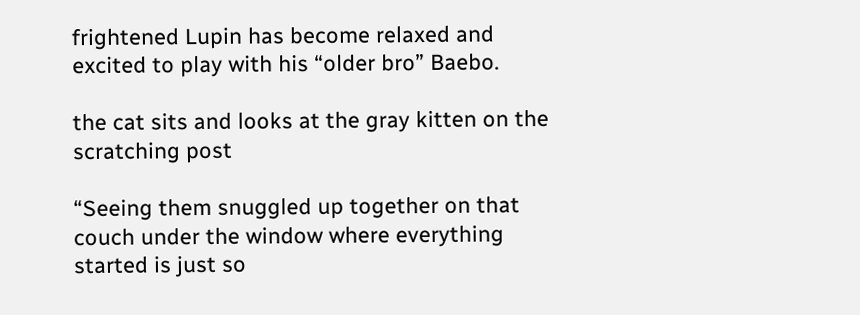frightened Lupin has become relaxed and excited to play with his “older bro” Baebo.

the cat sits and looks at the gray kitten on the scratching post

“Seeing them snuggled up together on that couch under the window where everything started is just so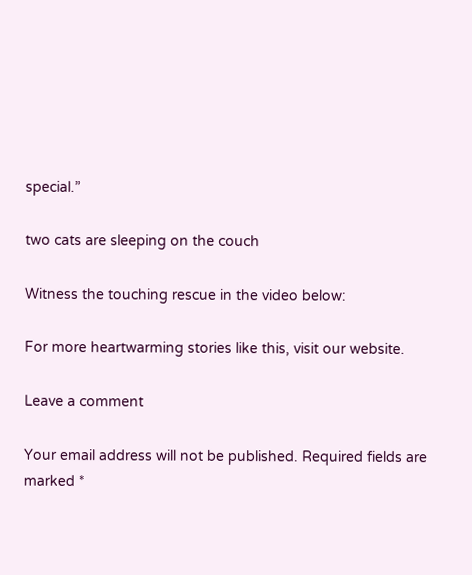special.”

two cats are sleeping on the couch

Witness the touching rescue in the video below:

For more heartwarming stories like this, visit our website.

Leave a comment

Your email address will not be published. Required fields are marked *